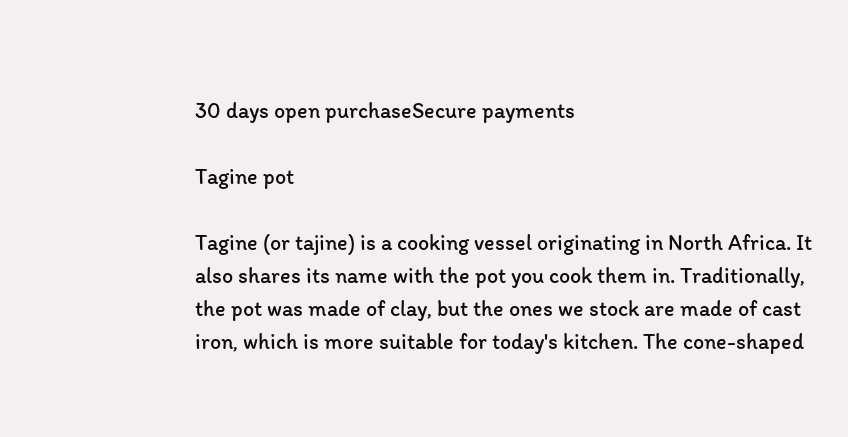30 days open purchaseSecure payments

Tagine pot

Tagine (or tajine) is a cooking vessel originating in North Africa. It also shares its name with the pot you cook them in. Traditionally, the pot was made of clay, but the ones we stock are made of cast iron, which is more suitable for today's kitchen. The cone-shaped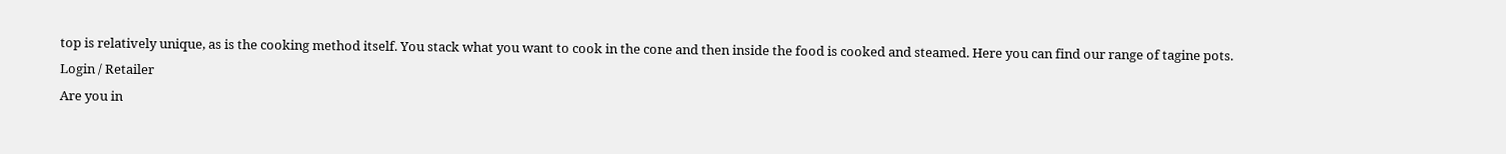top is relatively unique, as is the cooking method itself. You stack what you want to cook in the cone and then inside the food is cooked and steamed. Here you can find our range of tagine pots.
Login / Retailer
Are you in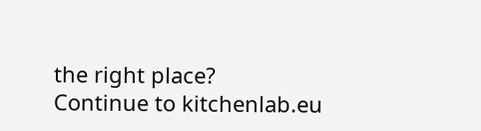the right place?
Continue to kitchenlab.eu